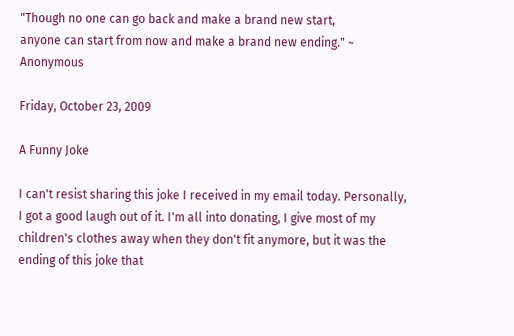"Though no one can go back and make a brand new start,
anyone can start from now and make a brand new ending." ~ Anonymous

Friday, October 23, 2009

A Funny Joke

I can't resist sharing this joke I received in my email today. Personally, I got a good laugh out of it. I'm all into donating, I give most of my children's clothes away when they don't fit anymore, but it was the ending of this joke that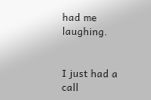had me laughing.


I just had a call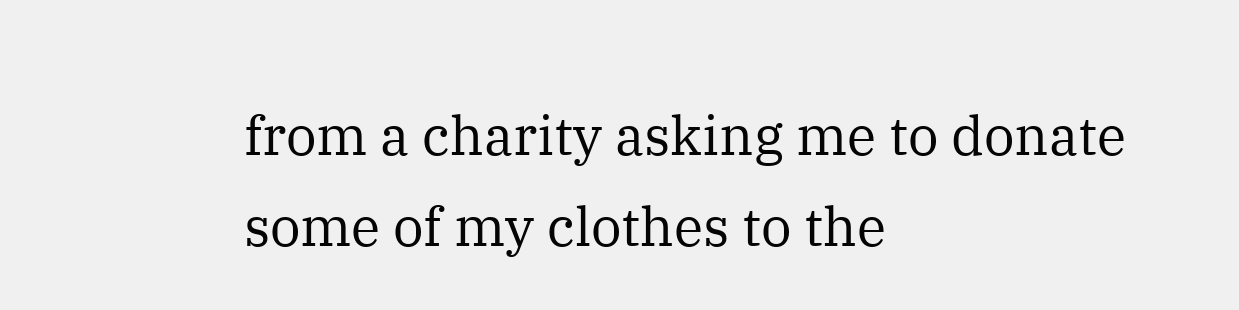from a charity asking me to donate some of my clothes to the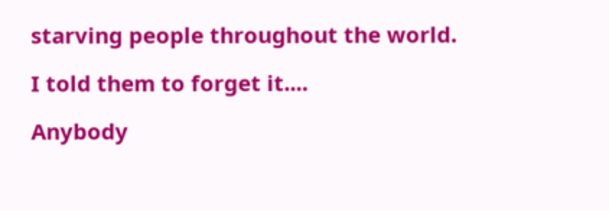starving people throughout the world.

I told them to forget it....

Anybody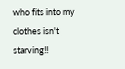who fits into my clothes isn't starving!!